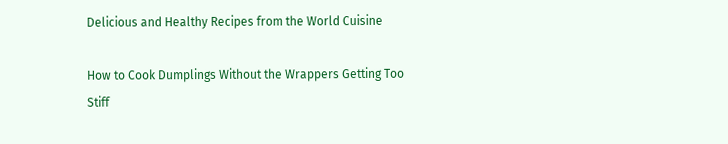Delicious and Healthy Recipes from the World Cuisine

How to Cook Dumplings Without the Wrappers Getting Too Stiff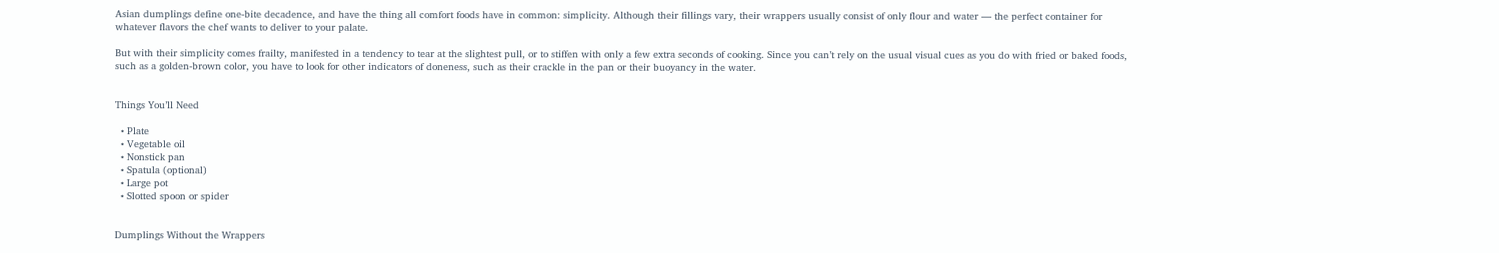Asian dumplings define one-bite decadence, and have the thing all comfort foods have in common: simplicity. Although their fillings vary, their wrappers usually consist of only flour and water — the perfect container for whatever flavors the chef wants to deliver to your palate.

But with their simplicity comes frailty, manifested in a tendency to tear at the slightest pull, or to stiffen with only a few extra seconds of cooking. Since you can’t rely on the usual visual cues as you do with fried or baked foods, such as a golden-brown color, you have to look for other indicators of doneness, such as their crackle in the pan or their buoyancy in the water.


Things You’ll Need

  • Plate
  • Vegetable oil
  • Nonstick pan
  • Spatula (optional)
  • Large pot
  • Slotted spoon or spider


Dumplings Without the Wrappers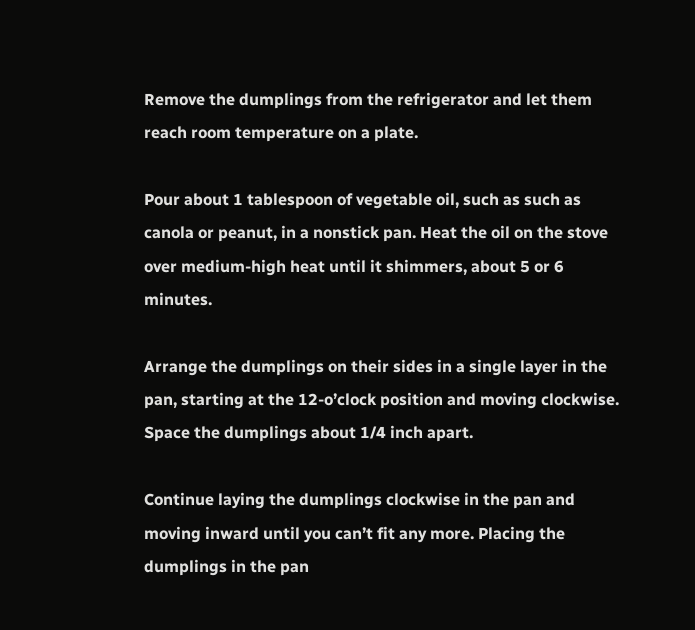Remove the dumplings from the refrigerator and let them reach room temperature on a plate.

Pour about 1 tablespoon of vegetable oil, such as such as canola or peanut, in a nonstick pan. Heat the oil on the stove over medium-high heat until it shimmers, about 5 or 6 minutes.

Arrange the dumplings on their sides in a single layer in the pan, starting at the 12-o’clock position and moving clockwise. Space the dumplings about 1/4 inch apart.

Continue laying the dumplings clockwise in the pan and moving inward until you can’t fit any more. Placing the dumplings in the pan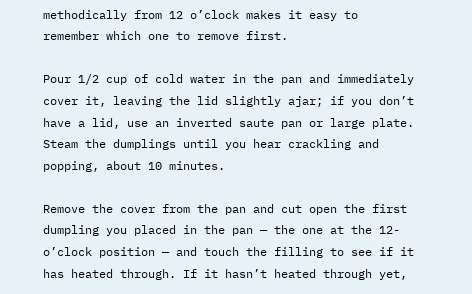methodically from 12 o’clock makes it easy to remember which one to remove first.

Pour 1/2 cup of cold water in the pan and immediately cover it, leaving the lid slightly ajar; if you don’t have a lid, use an inverted saute pan or large plate. Steam the dumplings until you hear crackling and popping, about 10 minutes.

Remove the cover from the pan and cut open the first dumpling you placed in the pan — the one at the 12-o’clock position — and touch the filling to see if it has heated through. If it hasn’t heated through yet,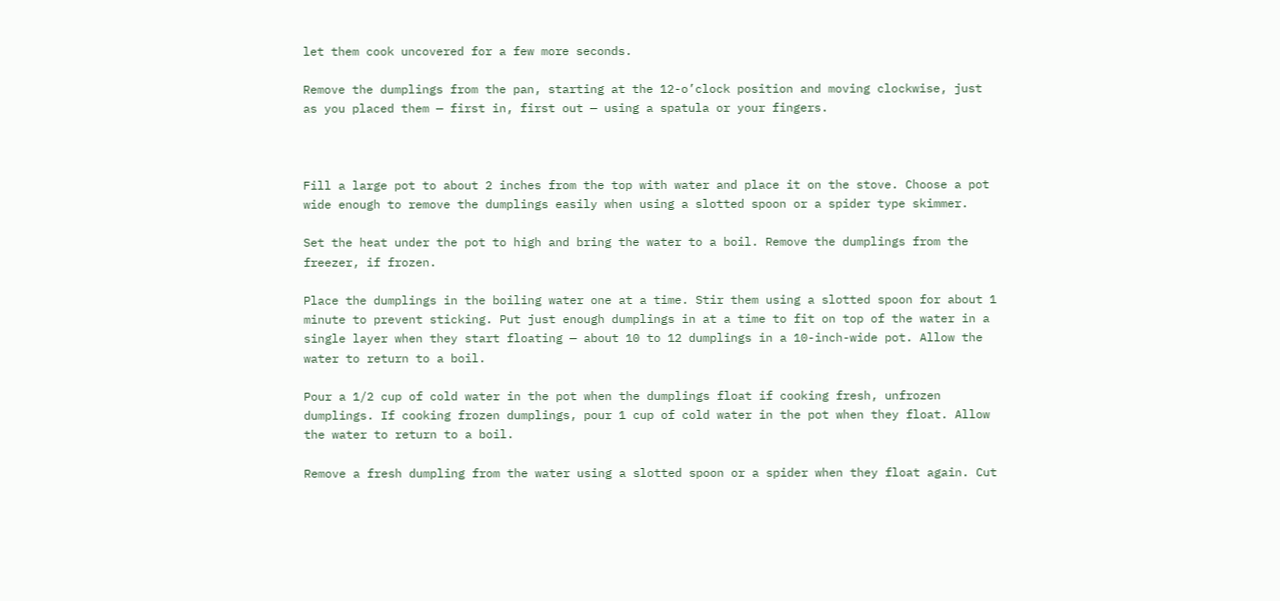let them cook uncovered for a few more seconds.

Remove the dumplings from the pan, starting at the 12-o’clock position and moving clockwise, just as you placed them — first in, first out — using a spatula or your fingers.



Fill a large pot to about 2 inches from the top with water and place it on the stove. Choose a pot wide enough to remove the dumplings easily when using a slotted spoon or a spider type skimmer.

Set the heat under the pot to high and bring the water to a boil. Remove the dumplings from the freezer, if frozen.

Place the dumplings in the boiling water one at a time. Stir them using a slotted spoon for about 1 minute to prevent sticking. Put just enough dumplings in at a time to fit on top of the water in a single layer when they start floating — about 10 to 12 dumplings in a 10-inch-wide pot. Allow the water to return to a boil.

Pour a 1/2 cup of cold water in the pot when the dumplings float if cooking fresh, unfrozen dumplings. If cooking frozen dumplings, pour 1 cup of cold water in the pot when they float. Allow the water to return to a boil.

Remove a fresh dumpling from the water using a slotted spoon or a spider when they float again. Cut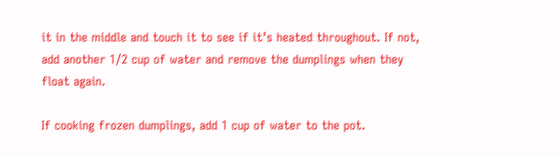it in the middle and touch it to see if it’s heated throughout. If not, add another 1/2 cup of water and remove the dumplings when they float again.

If cooking frozen dumplings, add 1 cup of water to the pot.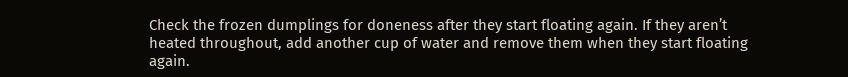Check the frozen dumplings for doneness after they start floating again. If they aren’t heated throughout, add another cup of water and remove them when they start floating again.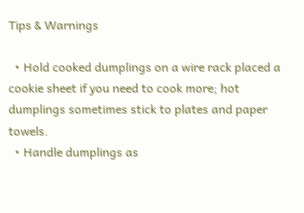Tips & Warnings

  • Hold cooked dumplings on a wire rack placed a cookie sheet if you need to cook more; hot dumplings sometimes stick to plates and paper towels.
  • Handle dumplings as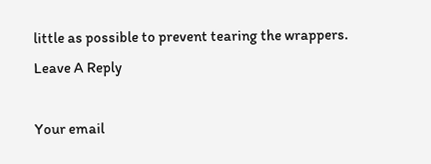little as possible to prevent tearing the wrappers.
Leave A Reply

Your email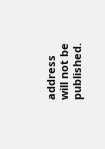address will not be published.